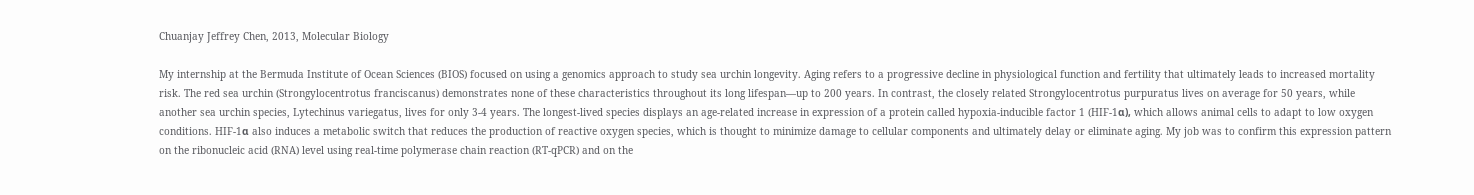Chuanjay Jeffrey Chen, 2013, Molecular Biology

My internship at the Bermuda Institute of Ocean Sciences (BIOS) focused on using a genomics approach to study sea urchin longevity. Aging refers to a progressive decline in physiological function and fertility that ultimately leads to increased mortality risk. The red sea urchin (Strongylocentrotus franciscanus) demonstrates none of these characteristics throughout its long lifespan—up to 200 years. In contrast, the closely related Strongylocentrotus purpuratus lives on average for 50 years, while another sea urchin species, Lytechinus variegatus, lives for only 3-4 years. The longest-lived species displays an age-related increase in expression of a protein called hypoxia-inducible factor 1 (HIF-1α), which allows animal cells to adapt to low oxygen conditions. HIF-1α also induces a metabolic switch that reduces the production of reactive oxygen species, which is thought to minimize damage to cellular components and ultimately delay or eliminate aging. My job was to confirm this expression pattern on the ribonucleic acid (RNA) level using real-time polymerase chain reaction (RT-qPCR) and on the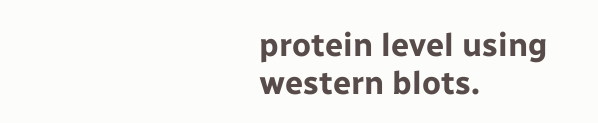protein level using western blots.